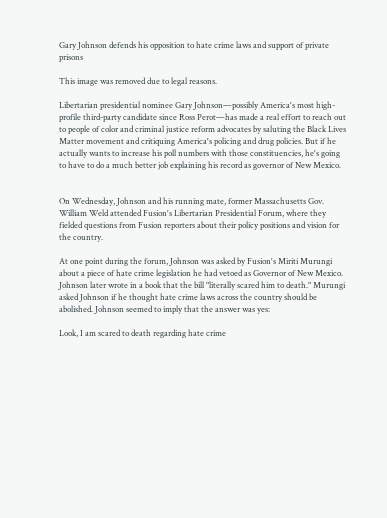Gary Johnson defends his opposition to hate crime laws and support of private prisons

This image was removed due to legal reasons.

Libertarian presidential nominee Gary Johnson—possibly America's most high-profile third-party candidate since Ross Perot—has made a real effort to reach out to people of color and criminal justice reform advocates by saluting the Black Lives Matter movement and critiquing America's policing and drug policies. But if he actually wants to increase his poll numbers with those constituencies, he's going to have to do a much better job explaining his record as governor of New Mexico.


On Wednesday, Johnson and his running mate, former Massachusetts Gov. William Weld attended Fusion's Libertarian Presidential Forum, where they fielded questions from Fusion reporters about their policy positions and vision for the country.

At one point during the forum, Johnson was asked by Fusion's Miriti Murungi about a piece of hate crime legislation he had vetoed as Governor of New Mexico. Johnson later wrote in a book that the bill "literally scared him to death." Murungi asked Johnson if he thought hate crime laws across the country should be abolished. Johnson seemed to imply that the answer was yes:

Look, I am scared to death regarding hate crime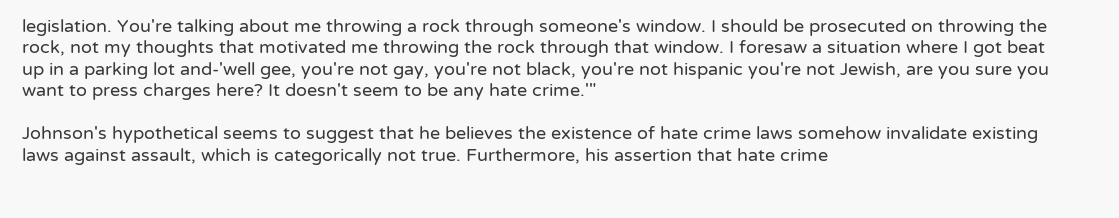legislation. You're talking about me throwing a rock through someone's window. I should be prosecuted on throwing the rock, not my thoughts that motivated me throwing the rock through that window. I foresaw a situation where I got beat up in a parking lot and-'well gee, you're not gay, you're not black, you're not hispanic you're not Jewish, are you sure you want to press charges here? It doesn't seem to be any hate crime.'"

Johnson's hypothetical seems to suggest that he believes the existence of hate crime laws somehow invalidate existing laws against assault, which is categorically not true. Furthermore, his assertion that hate crime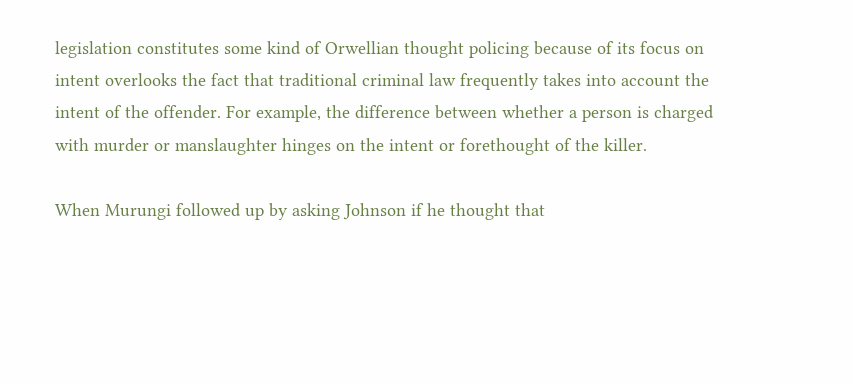legislation constitutes some kind of Orwellian thought policing because of its focus on intent overlooks the fact that traditional criminal law frequently takes into account the intent of the offender. For example, the difference between whether a person is charged with murder or manslaughter hinges on the intent or forethought of the killer.

When Murungi followed up by asking Johnson if he thought that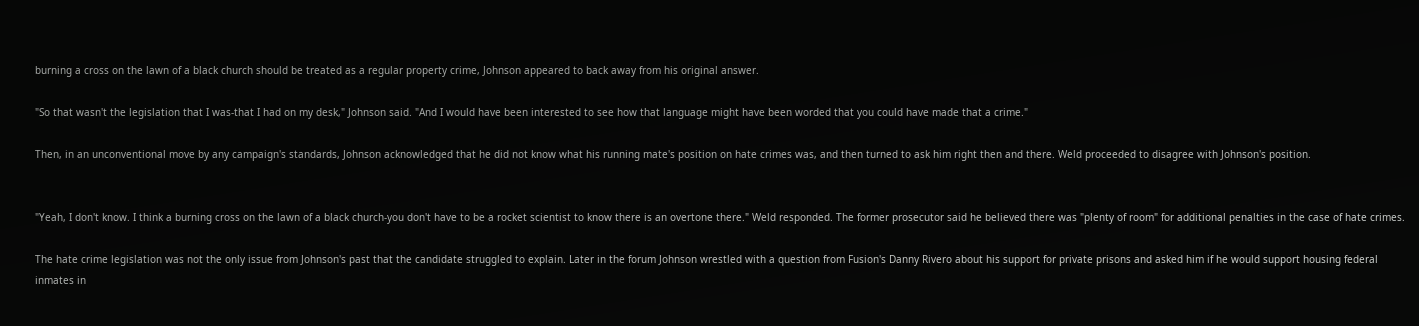burning a cross on the lawn of a black church should be treated as a regular property crime, Johnson appeared to back away from his original answer.

"So that wasn't the legislation that I was-that I had on my desk," Johnson said. "And I would have been interested to see how that language might have been worded that you could have made that a crime."

Then, in an unconventional move by any campaign's standards, Johnson acknowledged that he did not know what his running mate's position on hate crimes was, and then turned to ask him right then and there. Weld proceeded to disagree with Johnson's position.


"Yeah, I don't know. I think a burning cross on the lawn of a black church-you don't have to be a rocket scientist to know there is an overtone there." Weld responded. The former prosecutor said he believed there was "plenty of room" for additional penalties in the case of hate crimes.

The hate crime legislation was not the only issue from Johnson's past that the candidate struggled to explain. Later in the forum Johnson wrestled with a question from Fusion's Danny Rivero about his support for private prisons and asked him if he would support housing federal inmates in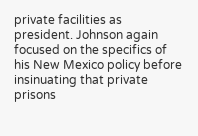private facilities as president. Johnson again focused on the specifics of his New Mexico policy before insinuating that private prisons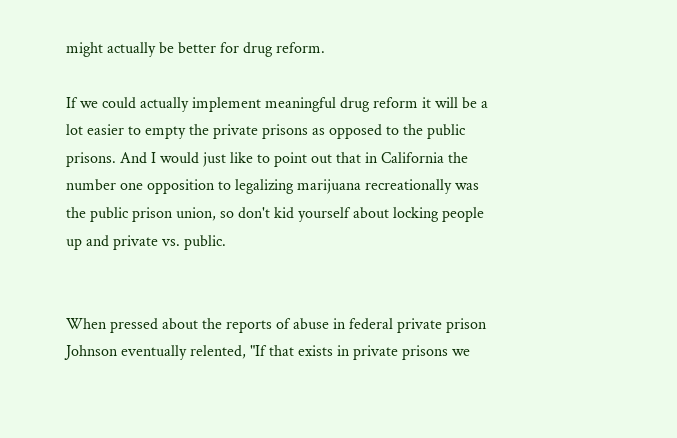might actually be better for drug reform.

If we could actually implement meaningful drug reform it will be a lot easier to empty the private prisons as opposed to the public prisons. And I would just like to point out that in California the number one opposition to legalizing marijuana recreationally was the public prison union, so don't kid yourself about locking people up and private vs. public.


When pressed about the reports of abuse in federal private prison Johnson eventually relented, "If that exists in private prisons we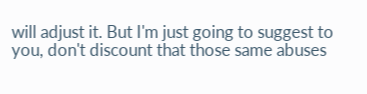will adjust it. But I'm just going to suggest to you, don't discount that those same abuses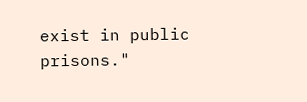exist in public prisons."